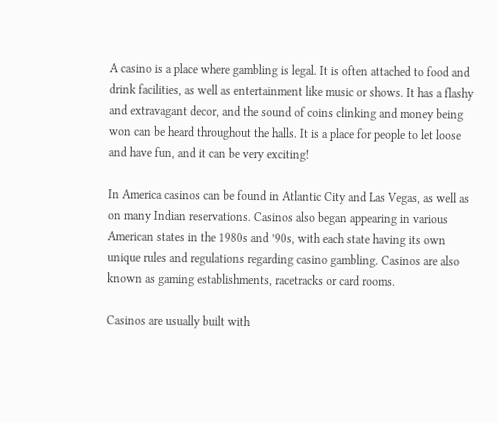A casino is a place where gambling is legal. It is often attached to food and drink facilities, as well as entertainment like music or shows. It has a flashy and extravagant decor, and the sound of coins clinking and money being won can be heard throughout the halls. It is a place for people to let loose and have fun, and it can be very exciting!

In America casinos can be found in Atlantic City and Las Vegas, as well as on many Indian reservations. Casinos also began appearing in various American states in the 1980s and ’90s, with each state having its own unique rules and regulations regarding casino gambling. Casinos are also known as gaming establishments, racetracks or card rooms.

Casinos are usually built with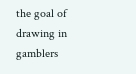the goal of drawing in gamblers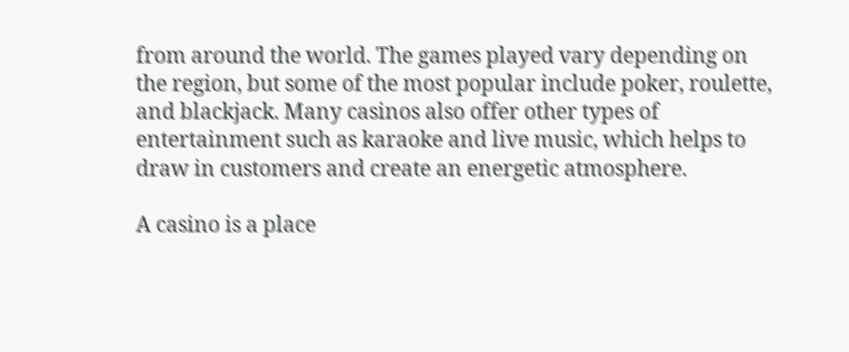from around the world. The games played vary depending on the region, but some of the most popular include poker, roulette, and blackjack. Many casinos also offer other types of entertainment such as karaoke and live music, which helps to draw in customers and create an energetic atmosphere.

A casino is a place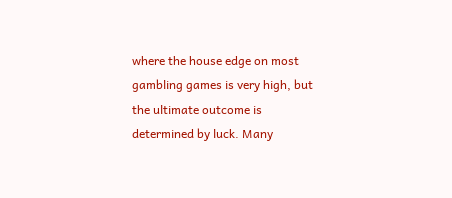where the house edge on most gambling games is very high, but the ultimate outcome is determined by luck. Many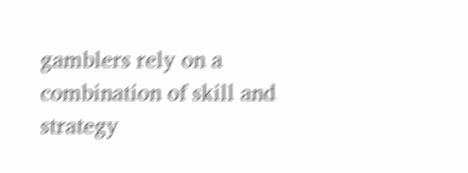gamblers rely on a combination of skill and strategy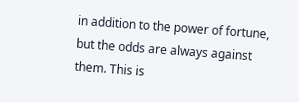in addition to the power of fortune, but the odds are always against them. This is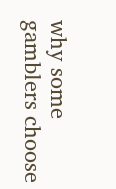why some gamblers choose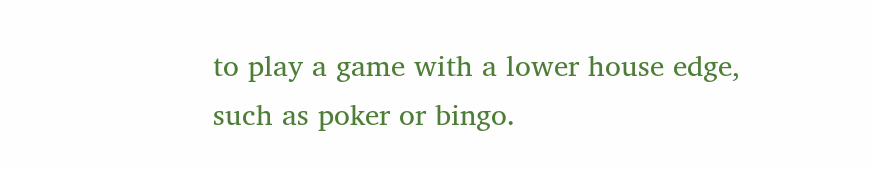to play a game with a lower house edge, such as poker or bingo.